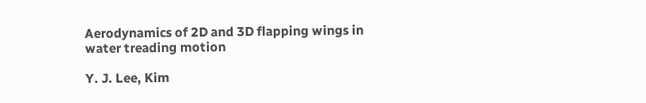Aerodynamics of 2D and 3D flapping wings in water treading motion

Y. J. Lee, Kim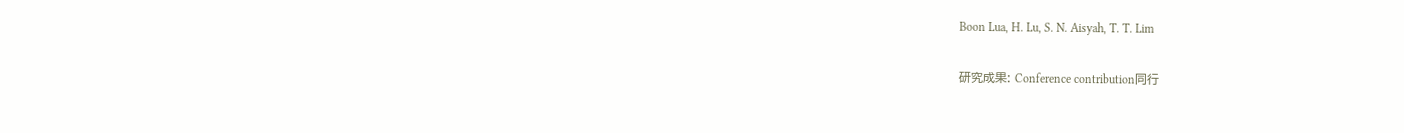Boon Lua, H. Lu, S. N. Aisyah, T. T. Lim

研究成果: Conference contribution同行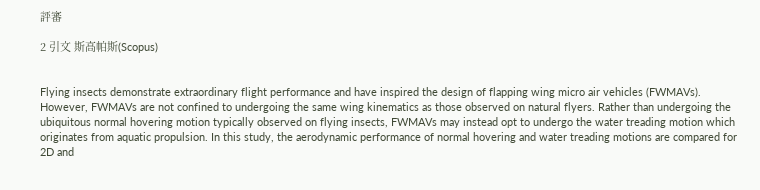評審

2 引文 斯高帕斯(Scopus)


Flying insects demonstrate extraordinary flight performance and have inspired the design of flapping wing micro air vehicles (FWMAVs). However, FWMAVs are not confined to undergoing the same wing kinematics as those observed on natural flyers. Rather than undergoing the ubiquitous normal hovering motion typically observed on flying insects, FWMAVs may instead opt to undergo the water treading motion which originates from aquatic propulsion. In this study, the aerodynamic performance of normal hovering and water treading motions are compared for 2D and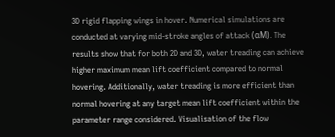3D rigid flapping wings in hover. Numerical simulations are conducted at varying mid-stroke angles of attack (αM). The results show that for both 2D and 3D, water treading can achieve higher maximum mean lift coefficient compared to normal hovering. Additionally, water treading is more efficient than normal hovering at any target mean lift coefficient within the parameter range considered. Visualisation of the flow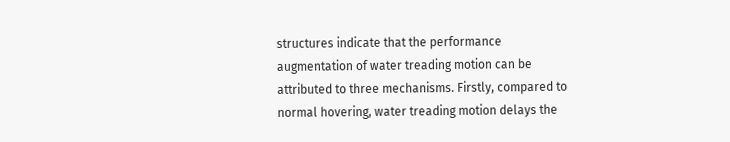structures indicate that the performance augmentation of water treading motion can be attributed to three mechanisms. Firstly, compared to normal hovering, water treading motion delays the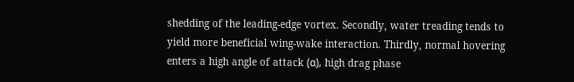shedding of the leading-edge vortex. Secondly, water treading tends to yield more beneficial wing-wake interaction. Thirdly, normal hovering enters a high angle of attack (α), high drag phase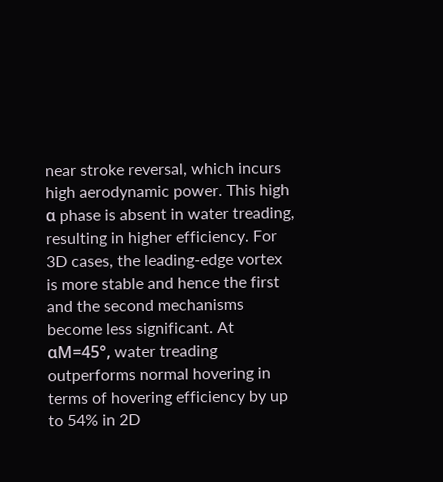near stroke reversal, which incurs high aerodynamic power. This high α phase is absent in water treading, resulting in higher efficiency. For 3D cases, the leading-edge vortex is more stable and hence the first and the second mechanisms become less significant. At αM=45°, water treading outperforms normal hovering in terms of hovering efficiency by up to 54% in 2D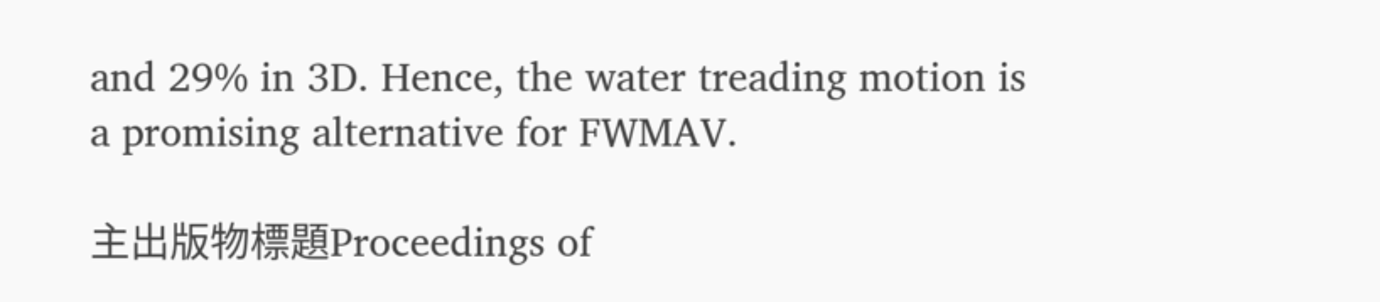and 29% in 3D. Hence, the water treading motion is a promising alternative for FWMAV.

主出版物標題Proceedings of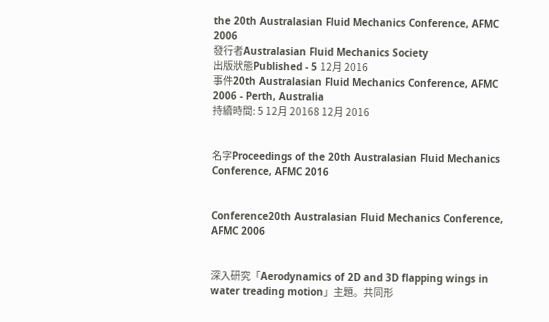the 20th Australasian Fluid Mechanics Conference, AFMC 2006
發行者Australasian Fluid Mechanics Society
出版狀態Published - 5 12月 2016
事件20th Australasian Fluid Mechanics Conference, AFMC 2006 - Perth, Australia
持續時間: 5 12月 20168 12月 2016


名字Proceedings of the 20th Australasian Fluid Mechanics Conference, AFMC 2016


Conference20th Australasian Fluid Mechanics Conference, AFMC 2006


深入研究「Aerodynamics of 2D and 3D flapping wings in water treading motion」主題。共同形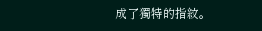成了獨特的指紋。